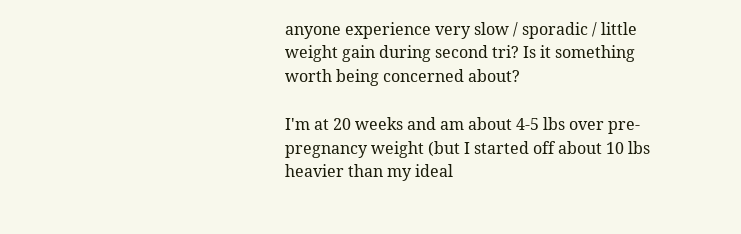anyone experience very slow / sporadic / little weight gain during second tri? Is it something worth being concerned about?

I'm at 20 weeks and am about 4-5 lbs over pre-pregnancy weight (but I started off about 10 lbs heavier than my ideal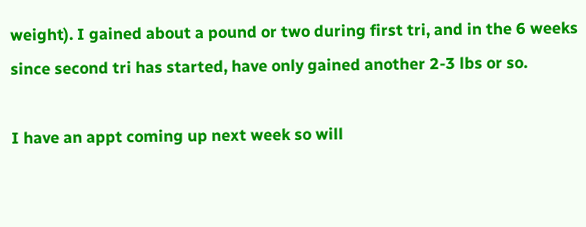weight). I gained about a pound or two during first tri, and in the 6 weeks since second tri has started, have only gained another 2-3 lbs or so.

I have an appt coming up next week so will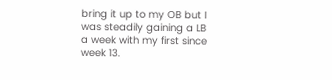bring it up to my OB but I was steadily gaining a LB a week with my first since week 13.